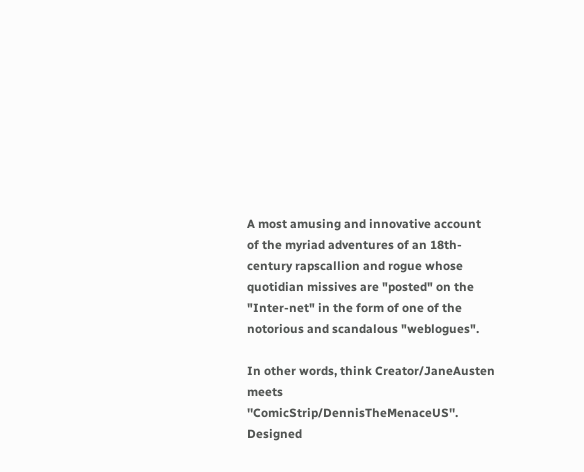A most amusing and innovative account of the myriad adventures of an 18th-century rapscallion and rogue whose quotidian missives are "posted" on the "Inter-net" in the form of one of the notorious and scandalous "weblogues".

In other words, think Creator/JaneAusten meets ''ComicStrip/DennisTheMenaceUS''. Designed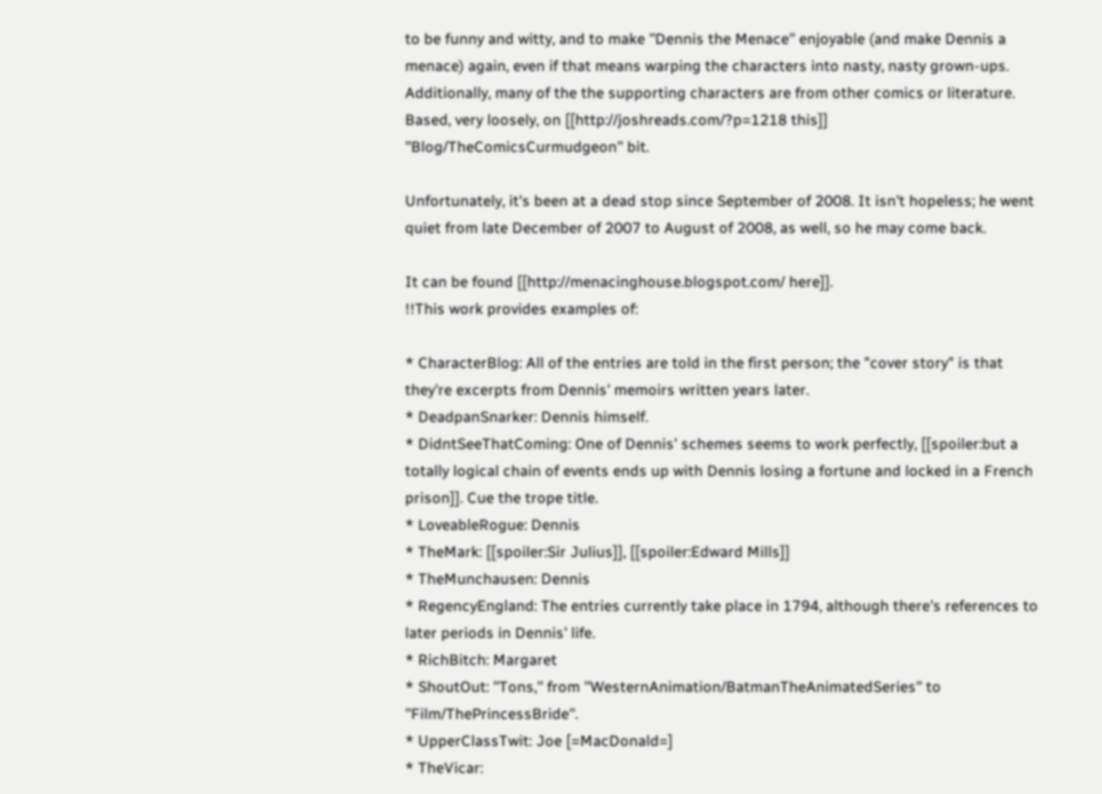to be funny and witty, and to make ''Dennis the Menace'' enjoyable (and make Dennis a menace) again, even if that means warping the characters into nasty, nasty grown-ups. Additionally, many of the the supporting characters are from other comics or literature. Based, very loosely, on [[http://joshreads.com/?p=1218 this]] ''Blog/TheComicsCurmudgeon'' bit.

Unfortunately, it's been at a dead stop since September of 2008. It isn't hopeless; he went quiet from late December of 2007 to August of 2008, as well, so he may come back.

It can be found [[http://menacinghouse.blogspot.com/ here]].
!!This work provides examples of:

* CharacterBlog: All of the entries are told in the first person; the "cover story" is that they're excerpts from Dennis' memoirs written years later.
* DeadpanSnarker: Dennis himself.
* DidntSeeThatComing: One of Dennis' schemes seems to work perfectly, [[spoiler:but a totally logical chain of events ends up with Dennis losing a fortune and locked in a French prison]]. Cue the trope title.
* LoveableRogue: Dennis
* TheMark: [[spoiler:Sir Julius]], [[spoiler:Edward Mills]]
* TheMunchausen: Dennis
* RegencyEngland: The entries currently take place in 1794, although there's references to later periods in Dennis' life.
* RichBitch: Margaret
* ShoutOut: ''Tons,'' from ''WesternAnimation/BatmanTheAnimatedSeries'' to ''Film/ThePrincessBride''.
* UpperClassTwit: Joe [=MacDonald=]
* TheVicar: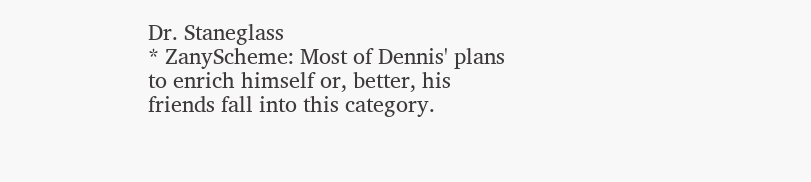Dr. Staneglass
* ZanyScheme: Most of Dennis' plans to enrich himself or, better, his friends fall into this category.